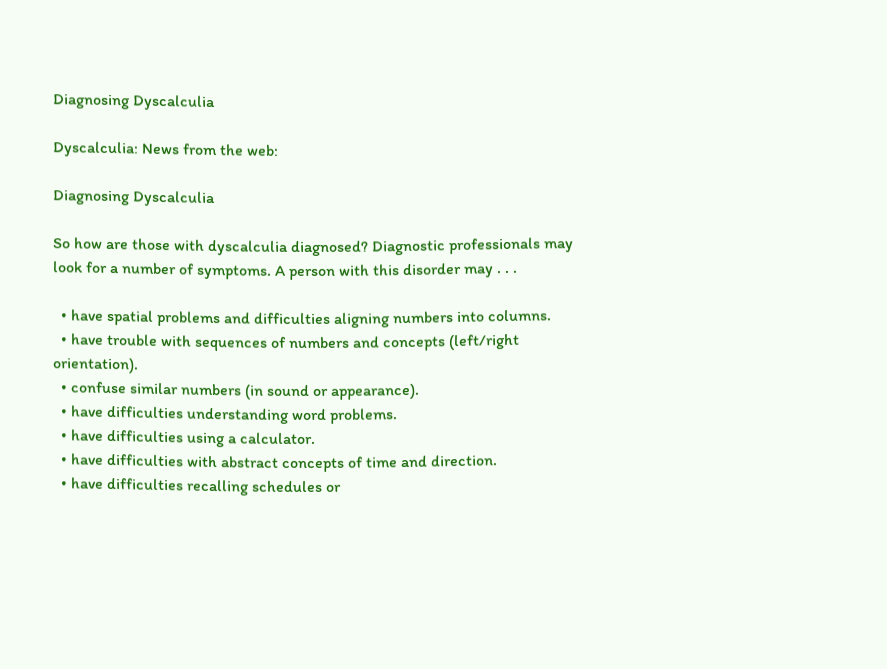Diagnosing Dyscalculia

Dyscalculia: News from the web:

Diagnosing Dyscalculia

So how are those with dyscalculia diagnosed? Diagnostic professionals may look for a number of symptoms. A person with this disorder may . . .

  • have spatial problems and difficulties aligning numbers into columns.
  • have trouble with sequences of numbers and concepts (left/right orientation).
  • confuse similar numbers (in sound or appearance).
  • have difficulties understanding word problems.
  • have difficulties using a calculator.
  • have difficulties with abstract concepts of time and direction.
  • have difficulties recalling schedules or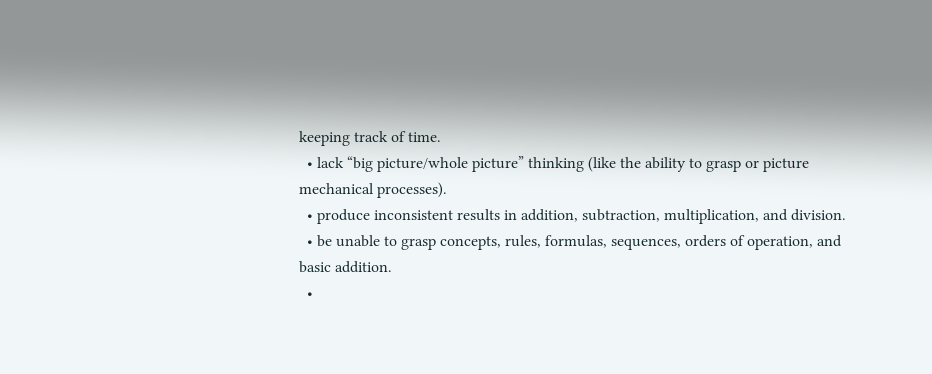keeping track of time.
  • lack “big picture/whole picture” thinking (like the ability to grasp or picture mechanical processes).
  • produce inconsistent results in addition, subtraction, multiplication, and division.
  • be unable to grasp concepts, rules, formulas, sequences, orders of operation, and basic addition.
  •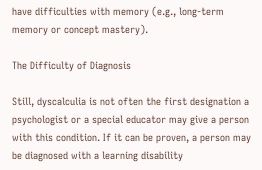have difficulties with memory (e.g., long-term memory or concept mastery).

The Difficulty of Diagnosis

Still, dyscalculia is not often the first designation a psychologist or a special educator may give a person with this condition. If it can be proven, a person may be diagnosed with a learning disability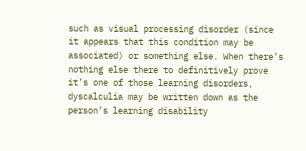such as visual processing disorder (since it appears that this condition may be associated) or something else. When there’s nothing else there to definitively prove it’s one of those learning disorders, dyscalculia may be written down as the person’s learning disability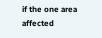if the one area affected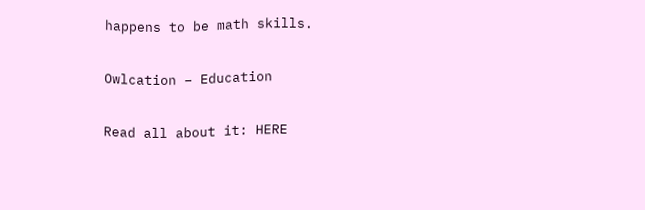happens to be math skills.

Owlcation – Education

Read all about it: HERE